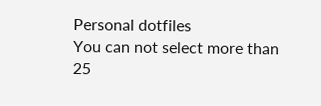Personal dotfiles
You can not select more than 25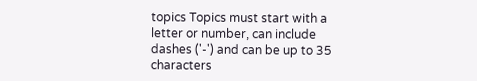topics Topics must start with a letter or number, can include dashes ('-') and can be up to 35 characters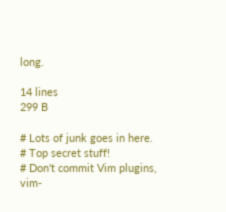long.

14 lines
299 B

# Lots of junk goes in here.
# Top secret stuff!
# Don't commit Vim plugins, vim-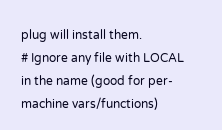plug will install them.
# Ignore any file with LOCAL in the name (good for per-machine vars/functions)